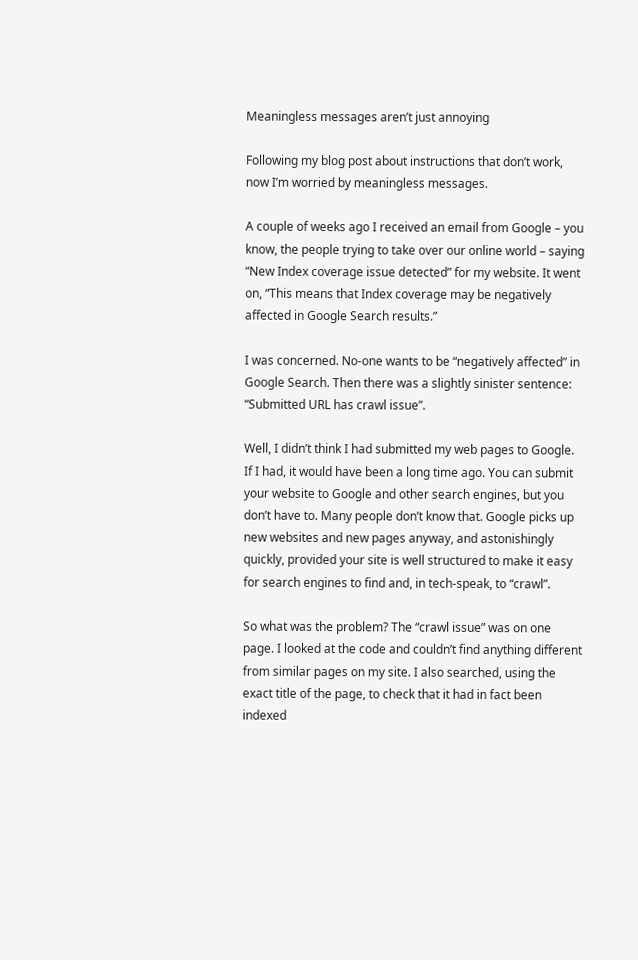Meaningless messages aren’t just annoying

Following my blog post about instructions that don’t work, now I’m worried by meaningless messages.

A couple of weeks ago I received an email from Google – you know, the people trying to take over our online world – saying “New Index coverage issue detected” for my website. It went on, “This means that Index coverage may be negatively affected in Google Search results.”

I was concerned. No-one wants to be “negatively affected” in Google Search. Then there was a slightly sinister sentence: “Submitted URL has crawl issue”.

Well, I didn’t think I had submitted my web pages to Google. If I had, it would have been a long time ago. You can submit your website to Google and other search engines, but you don’t have to. Many people don’t know that. Google picks up new websites and new pages anyway, and astonishingly quickly, provided your site is well structured to make it easy for search engines to find and, in tech-speak, to “crawl”.

So what was the problem? The “crawl issue” was on one page. I looked at the code and couldn’t find anything different from similar pages on my site. I also searched, using the exact title of the page, to check that it had in fact been indexed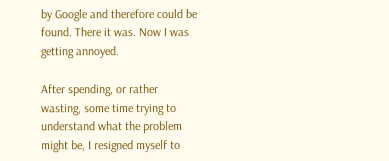by Google and therefore could be found. There it was. Now I was getting annoyed.

After spending, or rather wasting, some time trying to understand what the problem might be, I resigned myself to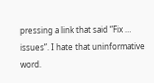pressing a link that said “Fix … issues”. I hate that uninformative word.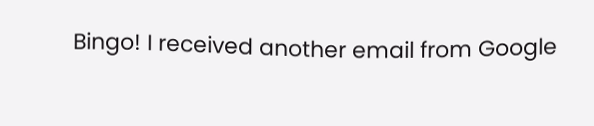Bingo! I received another email from Google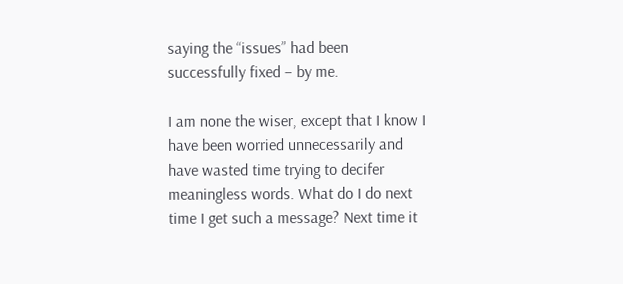saying the “issues” had been successfully fixed – by me.

I am none the wiser, except that I know I have been worried unnecessarily and have wasted time trying to decifer meaningless words. What do I do next time I get such a message? Next time it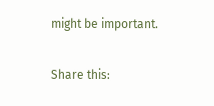might be important.

Share this: